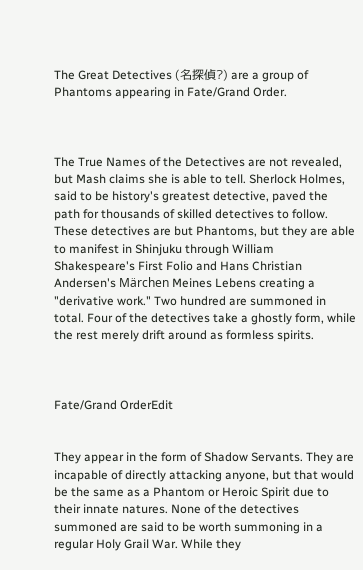The Great Detectives (名探偵?) are a group of Phantoms appearing in Fate/Grand Order.



The True Names of the Detectives are not revealed, but Mash claims she is able to tell. Sherlock Holmes, said to be history's greatest detective, paved the path for thousands of skilled detectives to follow. These detectives are but Phantoms, but they are able to manifest in Shinjuku through William Shakespeare's First Folio and Hans Christian Andersen's Märchen Meines Lebens creating a "derivative work." Two hundred are summoned in total. Four of the detectives take a ghostly form, while the rest merely drift around as formless spirits.



Fate/Grand OrderEdit


They appear in the form of Shadow Servants. They are incapable of directly attacking anyone, but that would be the same as a Phantom or Heroic Spirit due to their innate natures. None of the detectives summoned are said to be worth summoning in a regular Holy Grail War. While they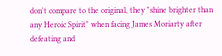don't compare to the original, they "shine brighter than any Heroic Spirit" when facing James Moriarty after defeating and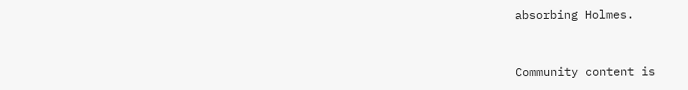absorbing Holmes.


Community content is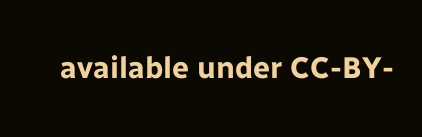available under CC-BY-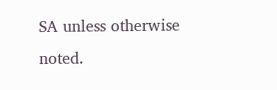SA unless otherwise noted.